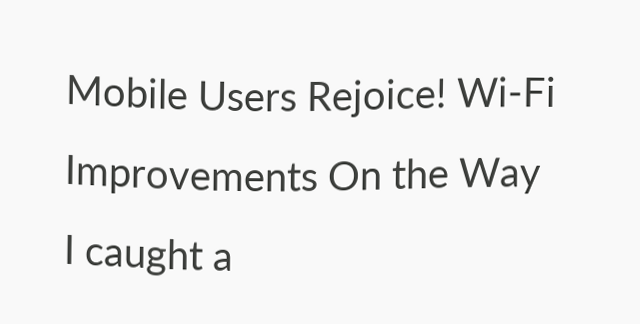Mobile Users Rejoice! Wi-Fi Improvements On the Way
I caught a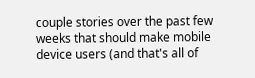couple stories over the past few weeks that should make mobile device users (and that's all of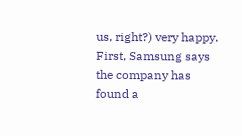us, right?) very happy.
First, Samsung says the company has found a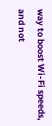way to boost Wi-Fi speeds, and not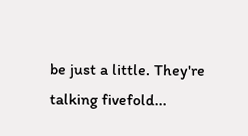be just a little. They're talking fivefold...